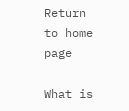Return to home page

What is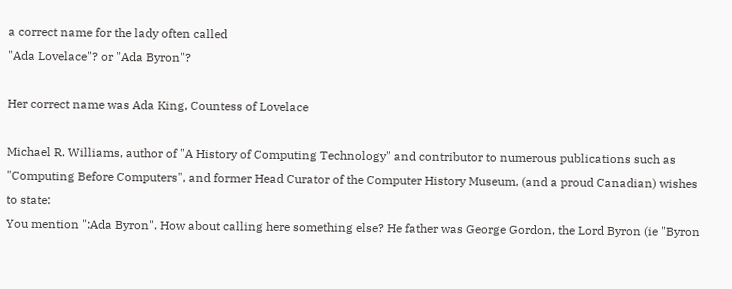a correct name for the lady often called
"Ada Lovelace"? or "Ada Byron"?

Her correct name was Ada King, Countess of Lovelace

Michael R. Williams, author of "A History of Computing Technology" and contributor to numerous publications such as "Computing Before Computers", and former Head Curator of the Computer History Museum, (and a proud Canadian) wishes to state:
You mention ":Ada Byron". How about calling here something else? He father was George Gordon, the Lord Byron (ie "Byron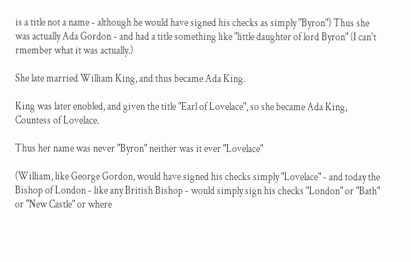is a title not a name - although he would have signed his checks as simply "Byron") Thus she was actually Ada Gordon - and had a title something like "little daughter of lord Byron" (I can't rmember what it was actually.)

She late married William King, and thus became Ada King.

King was later enobled, and given the title "Earl of Lovelace", so she became Ada King, Countess of Lovelace.

Thus her name was never "Byron" neither was it ever "Lovelace"

(William, like George Gordon, would have signed his checks simply "Lovelace" - and today the Bishop of London - like any British Bishop - would simply sign his checks "London" or "Bath" or "New Castle" or where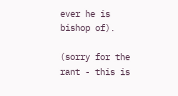ever he is bishop of).

(sorry for the rant - this is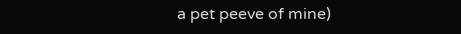a pet peeve of mine)